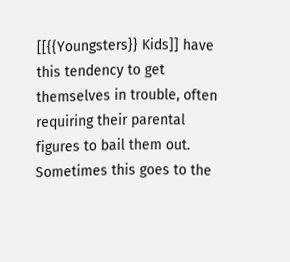[[{{Youngsters}} Kids]] have this tendency to get themselves in trouble, often requiring their parental figures to bail them out. Sometimes this goes to the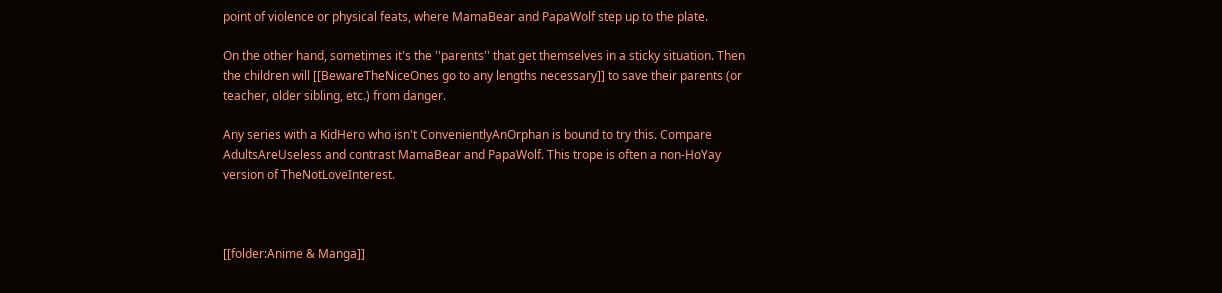point of violence or physical feats, where MamaBear and PapaWolf step up to the plate.

On the other hand, sometimes it's the ''parents'' that get themselves in a sticky situation. Then the children will [[BewareTheNiceOnes go to any lengths necessary]] to save their parents (or teacher, older sibling, etc.) from danger.

Any series with a KidHero who isn't ConvenientlyAnOrphan is bound to try this. Compare AdultsAreUseless and contrast MamaBear and PapaWolf. This trope is often a non-HoYay version of TheNotLoveInterest.



[[folder:Anime & Manga]]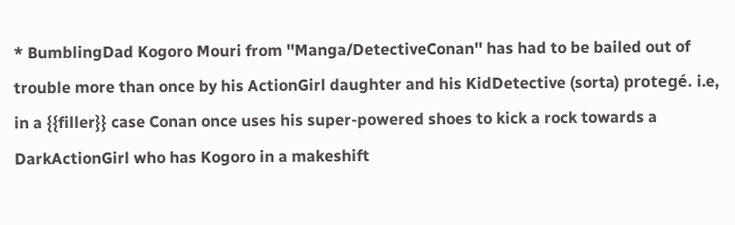* BumblingDad Kogoro Mouri from ''Manga/DetectiveConan'' has had to be bailed out of trouble more than once by his ActionGirl daughter and his KidDetective (sorta) protegé. i.e, in a {{filler}} case Conan once uses his super-powered shoes to kick a rock towards a DarkActionGirl who has Kogoro in a makeshift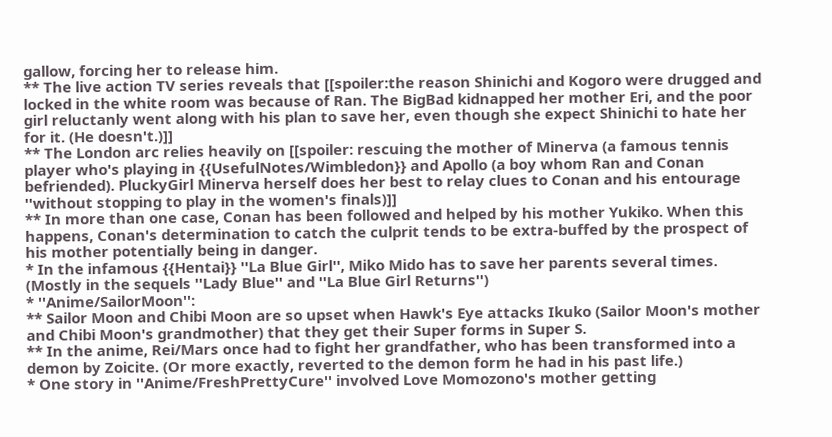gallow, forcing her to release him.
** The live action TV series reveals that [[spoiler:the reason Shinichi and Kogoro were drugged and locked in the white room was because of Ran. The BigBad kidnapped her mother Eri, and the poor girl reluctanly went along with his plan to save her, even though she expect Shinichi to hate her for it. (He doesn't.)]]
** The London arc relies heavily on [[spoiler: rescuing the mother of Minerva (a famous tennis player who's playing in {{UsefulNotes/Wimbledon}} and Apollo (a boy whom Ran and Conan befriended). PluckyGirl Minerva herself does her best to relay clues to Conan and his entourage ''without stopping to play in the women's finals)]]
** In more than one case, Conan has been followed and helped by his mother Yukiko. When this happens, Conan's determination to catch the culprit tends to be extra-buffed by the prospect of his mother potentially being in danger.
* In the infamous {{Hentai}} ''La Blue Girl'', Miko Mido has to save her parents several times. (Mostly in the sequels ''Lady Blue'' and ''La Blue Girl Returns'')
* ''Anime/SailorMoon'':
** Sailor Moon and Chibi Moon are so upset when Hawk's Eye attacks Ikuko (Sailor Moon's mother and Chibi Moon's grandmother) that they get their Super forms in Super S.
** In the anime, Rei/Mars once had to fight her grandfather, who has been transformed into a demon by Zoicite. (Or more exactly, reverted to the demon form he had in his past life.)
* One story in ''Anime/FreshPrettyCure'' involved Love Momozono's mother getting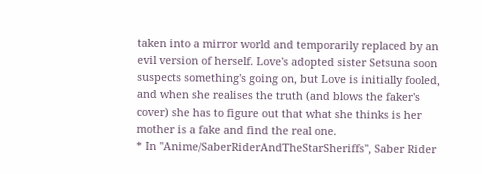taken into a mirror world and temporarily replaced by an evil version of herself. Love's adopted sister Setsuna soon suspects something's going on, but Love is initially fooled, and when she realises the truth (and blows the faker's cover) she has to figure out that what she thinks is her mother is a fake and find the real one.
* In ''Anime/SaberRiderAndTheStarSheriffs'', Saber Rider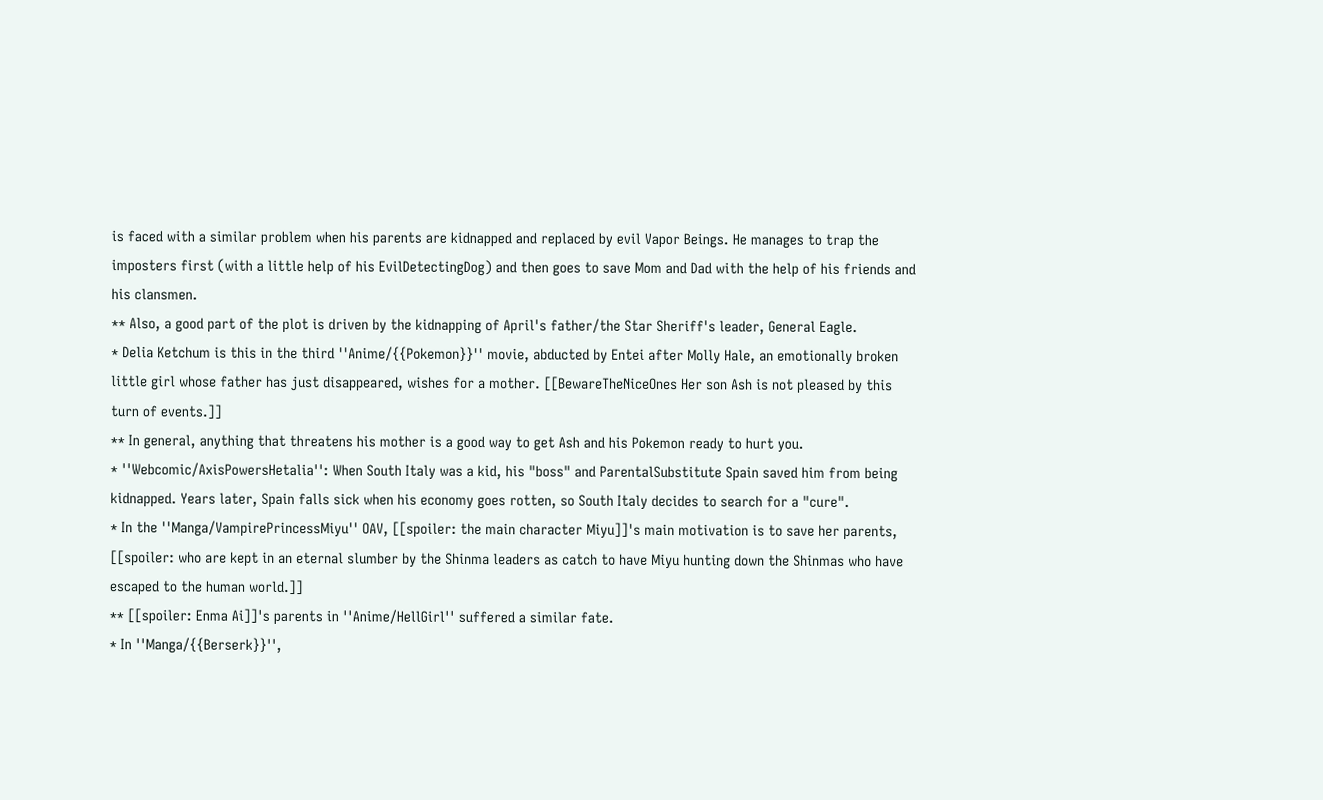is faced with a similar problem when his parents are kidnapped and replaced by evil Vapor Beings. He manages to trap the imposters first (with a little help of his EvilDetectingDog) and then goes to save Mom and Dad with the help of his friends and his clansmen.
** Also, a good part of the plot is driven by the kidnapping of April's father/the Star Sheriff's leader, General Eagle.
* Delia Ketchum is this in the third ''Anime/{{Pokemon}}'' movie, abducted by Entei after Molly Hale, an emotionally broken little girl whose father has just disappeared, wishes for a mother. [[BewareTheNiceOnes Her son Ash is not pleased by this turn of events.]]
** In general, anything that threatens his mother is a good way to get Ash and his Pokemon ready to hurt you.
* ''Webcomic/AxisPowersHetalia'': When South Italy was a kid, his "boss" and ParentalSubstitute Spain saved him from being kidnapped. Years later, Spain falls sick when his economy goes rotten, so South Italy decides to search for a "cure".
* In the ''Manga/VampirePrincessMiyu'' OAV, [[spoiler: the main character Miyu]]'s main motivation is to save her parents, [[spoiler: who are kept in an eternal slumber by the Shinma leaders as catch to have Miyu hunting down the Shinmas who have escaped to the human world.]]
** [[spoiler: Enma Ai]]'s parents in ''Anime/HellGirl'' suffered a similar fate.
* In ''Manga/{{Berserk}}'',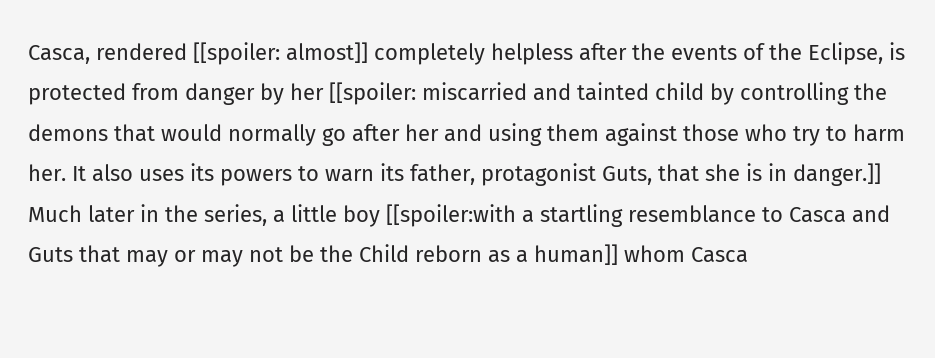Casca, rendered [[spoiler: almost]] completely helpless after the events of the Eclipse, is protected from danger by her [[spoiler: miscarried and tainted child by controlling the demons that would normally go after her and using them against those who try to harm her. It also uses its powers to warn its father, protagonist Guts, that she is in danger.]] Much later in the series, a little boy [[spoiler:with a startling resemblance to Casca and Guts that may or may not be the Child reborn as a human]] whom Casca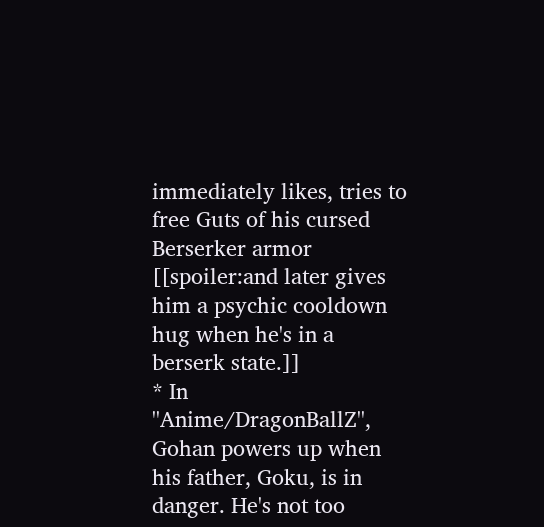immediately likes, tries to free Guts of his cursed Berserker armor [[spoiler:and later gives him a psychic cooldown hug when he's in a berserk state.]]
* In ''Anime/DragonBallZ'', Gohan powers up when his father, Goku, is in danger. He's not too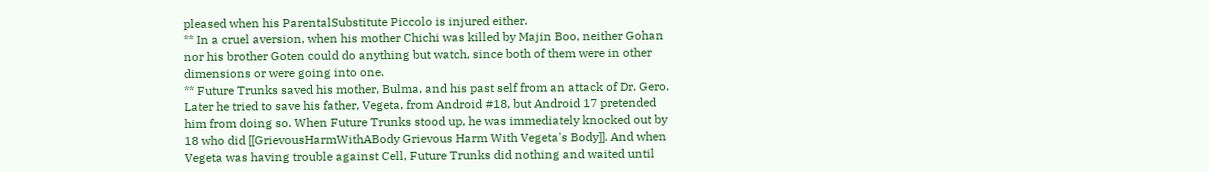pleased when his ParentalSubstitute Piccolo is injured either.
** In a cruel aversion, when his mother Chichi was killed by Majin Boo, neither Gohan nor his brother Goten could do anything but watch, since both of them were in other dimensions or were going into one.
** Future Trunks saved his mother, Bulma, and his past self from an attack of Dr. Gero. Later he tried to save his father, Vegeta, from Android #18, but Android 17 pretended him from doing so. When Future Trunks stood up, he was immediately knocked out by 18 who did [[GrievousHarmWithABody Grievous Harm With Vegeta's Body]]. And when Vegeta was having trouble against Cell, Future Trunks did nothing and waited until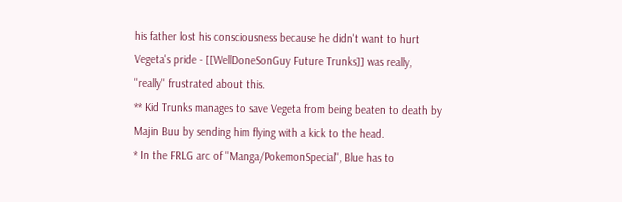his father lost his consciousness because he didn't want to hurt Vegeta's pride - [[WellDoneSonGuy Future Trunks]] was really, ''really'' frustrated about this.
** Kid Trunks manages to save Vegeta from being beaten to death by Majin Buu by sending him flying with a kick to the head.
* In the FRLG arc of ''Manga/PokemonSpecial'', Blue has to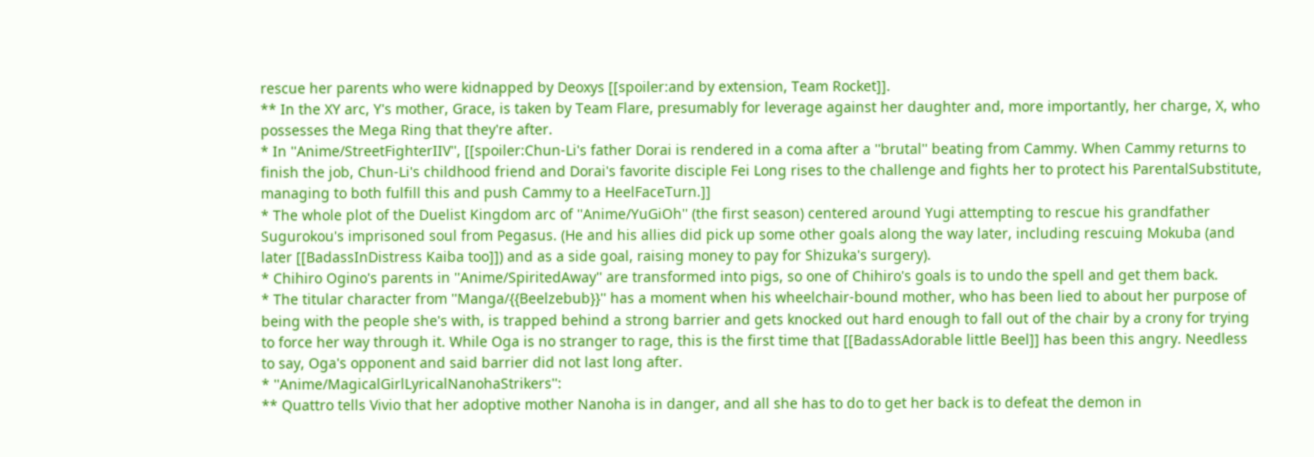rescue her parents who were kidnapped by Deoxys [[spoiler:and by extension, Team Rocket]].
** In the XY arc, Y's mother, Grace, is taken by Team Flare, presumably for leverage against her daughter and, more importantly, her charge, X, who possesses the Mega Ring that they're after.
* In ''Anime/StreetFighterIIV'', [[spoiler:Chun-Li's father Dorai is rendered in a coma after a ''brutal'' beating from Cammy. When Cammy returns to finish the job, Chun-Li's childhood friend and Dorai's favorite disciple Fei Long rises to the challenge and fights her to protect his ParentalSubstitute, managing to both fulfill this and push Cammy to a HeelFaceTurn.]]
* The whole plot of the Duelist Kingdom arc of ''Anime/YuGiOh'' (the first season) centered around Yugi attempting to rescue his grandfather Sugurokou's imprisoned soul from Pegasus. (He and his allies did pick up some other goals along the way later, including rescuing Mokuba (and later [[BadassInDistress Kaiba too]]) and as a side goal, raising money to pay for Shizuka's surgery).
* Chihiro Ogino's parents in ''Anime/SpiritedAway'' are transformed into pigs, so one of Chihiro's goals is to undo the spell and get them back.
* The titular character from ''Manga/{{Beelzebub}}'' has a moment when his wheelchair-bound mother, who has been lied to about her purpose of being with the people she's with, is trapped behind a strong barrier and gets knocked out hard enough to fall out of the chair by a crony for trying to force her way through it. While Oga is no stranger to rage, this is the first time that [[BadassAdorable little Beel]] has been this angry. Needless to say, Oga's opponent and said barrier did not last long after.
* ''Anime/MagicalGirlLyricalNanohaStrikers'':
** Quattro tells Vivio that her adoptive mother Nanoha is in danger, and all she has to do to get her back is to defeat the demon in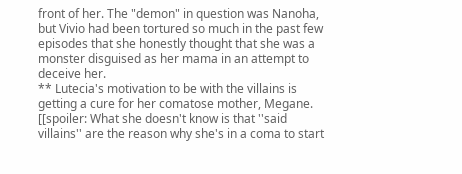front of her. The "demon" in question was Nanoha, but Vivio had been tortured so much in the past few episodes that she honestly thought that she was a monster disguised as her mama in an attempt to deceive her.
** Lutecia's motivation to be with the villains is getting a cure for her comatose mother, Megane. [[spoiler: What she doesn't know is that ''said villains'' are the reason why she's in a coma to start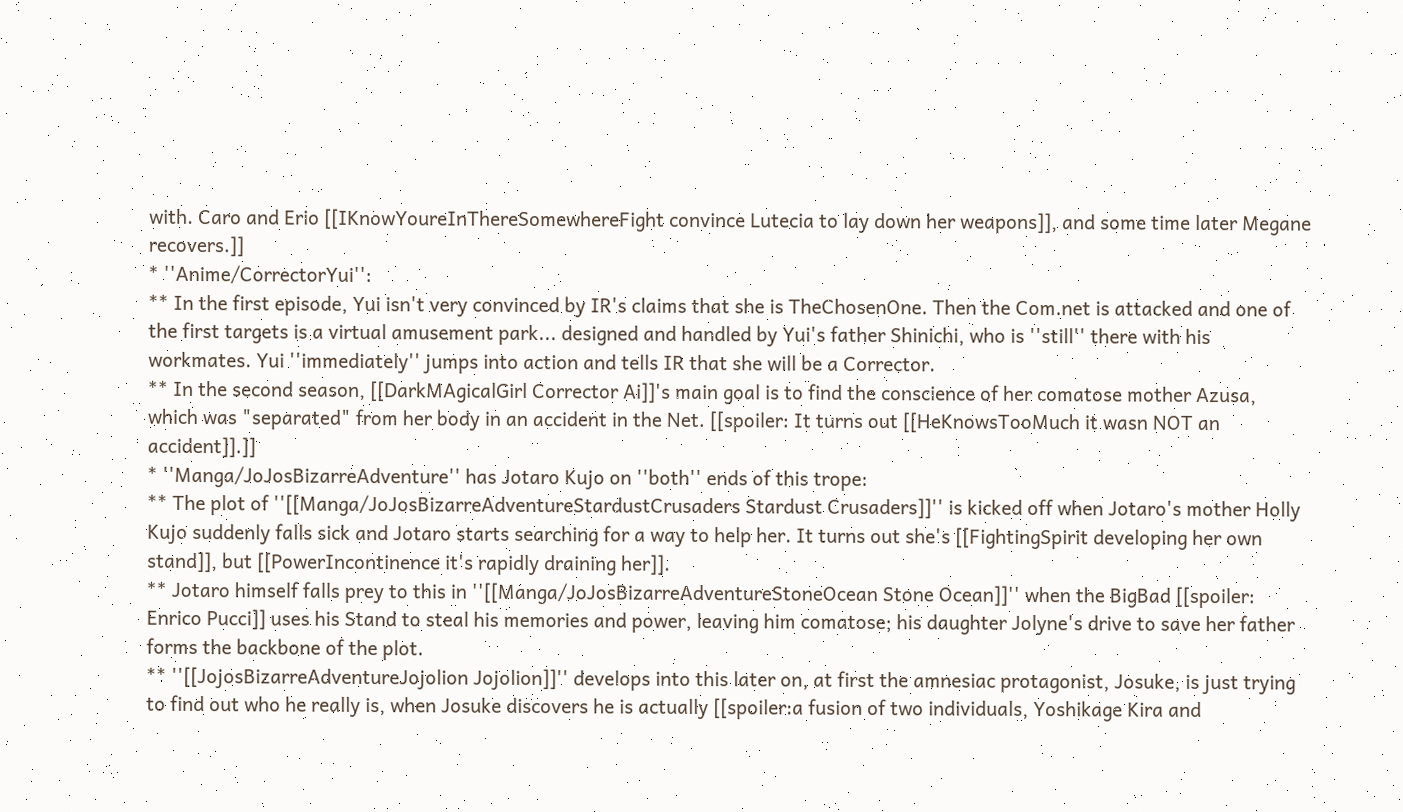with. Caro and Erio [[IKnowYoureInThereSomewhereFight convince Lutecia to lay down her weapons]], and some time later Megane recovers.]]
* ''Anime/CorrectorYui'':
** In the first episode, Yui isn't very convinced by IR's claims that she is TheChosenOne. Then the Com.net is attacked and one of the first targets is a virtual amusement park... designed and handled by Yui's father Shinichi, who is ''still'' there with his workmates. Yui ''immediately'' jumps into action and tells IR that she will be a Corrector.
** In the second season, [[DarkMAgicalGirl Corrector Ai]]'s main goal is to find the conscience of her comatose mother Azusa, which was "separated" from her body in an accident in the Net. [[spoiler: It turns out [[HeKnowsTooMuch it wasn NOT an accident]].]]
* ''Manga/JoJosBizarreAdventure'' has Jotaro Kujo on ''both'' ends of this trope:
** The plot of ''[[Manga/JoJosBizarreAdventureStardustCrusaders Stardust Crusaders]]'' is kicked off when Jotaro's mother Holly Kujo suddenly falls sick and Jotaro starts searching for a way to help her. It turns out she's [[FightingSpirit developing her own stand]], but [[PowerIncontinence it's rapidly draining her]].
** Jotaro himself falls prey to this in ''[[Manga/JoJosBizarreAdventureStoneOcean Stone Ocean]]'' when the BigBad [[spoiler: Enrico Pucci]] uses his Stand to steal his memories and power, leaving him comatose; his daughter Jolyne's drive to save her father forms the backbone of the plot.
** ''[[JojosBizarreAdventureJojolion Jojolion]]'' develops into this later on, at first the amnesiac protagonist, Josuke, is just trying to find out who he really is, when Josuke discovers he is actually [[spoiler:a fusion of two individuals, Yoshikage Kira and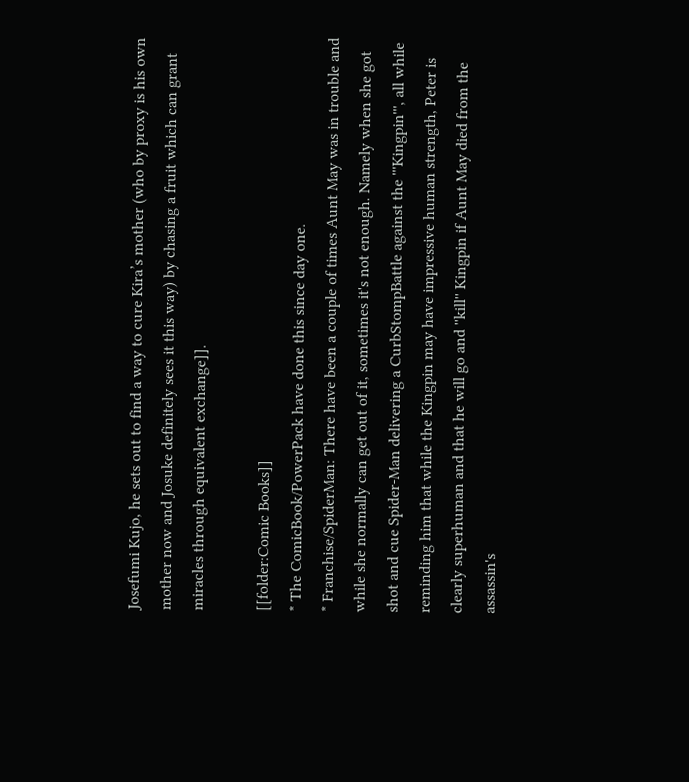Josefumi Kujo, he sets out to find a way to cure Kira’s mother (who by proxy is his own mother now and Josuke definitely sees it this way) by chasing a fruit which can grant miracles through equivalent exchange]].

[[folder:Comic Books]]
* The ComicBook/PowerPack have done this since day one.
* Franchise/SpiderMan: There have been a couple of times Aunt May was in trouble and while she normally can get out of it, sometimes it's not enough. Namely when she got shot and cue Spider-Man delivering a CurbStompBattle against the '''Kingpin''', all while reminding him that while the Kingpin may have impressive human strength, Peter is clearly superhuman and that he will go and ''kill'' Kingpin if Aunt May died from the assassin's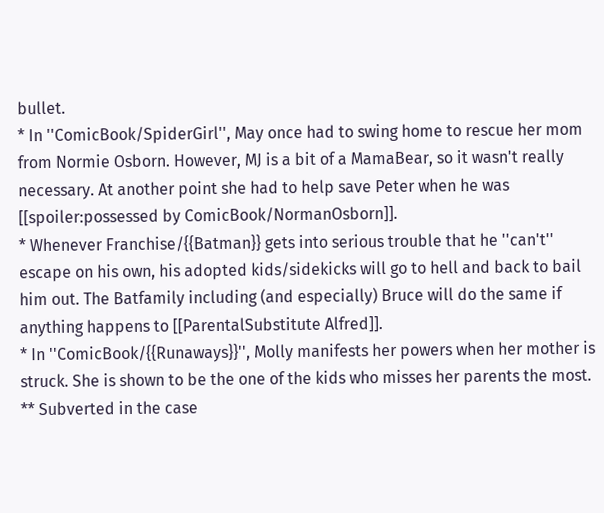bullet.
* In ''ComicBook/SpiderGirl'', May once had to swing home to rescue her mom from Normie Osborn. However, MJ is a bit of a MamaBear, so it wasn't really necessary. At another point she had to help save Peter when he was [[spoiler:possessed by ComicBook/NormanOsborn]].
* Whenever Franchise/{{Batman}} gets into serious trouble that he ''can't'' escape on his own, his adopted kids/sidekicks will go to hell and back to bail him out. The Batfamily including (and especially) Bruce will do the same if anything happens to [[ParentalSubstitute Alfred]].
* In ''ComicBook/{{Runaways}}'', Molly manifests her powers when her mother is struck. She is shown to be the one of the kids who misses her parents the most.
** Subverted in the case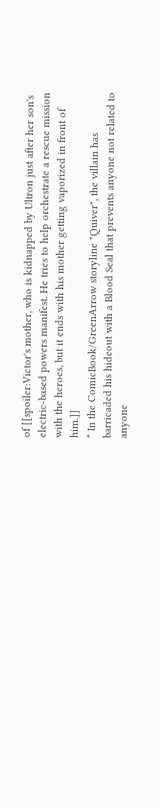of [[spoiler:Victor's mother, who is kidnapped by Ultron just after her son's electric-based powers manifest. He tries to help orchestrate a rescue mission with the heroes, but it ends with his mother getting vaporized in front of him.]]
* In the ComicBook/GreenArrow storyline "Quiver", the villain has barricaded his hideout with a Blood Seal that prevents anyone not related to anyone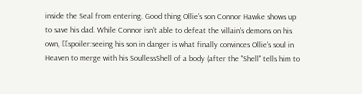inside the Seal from entering. Good thing Ollie's son Connor Hawke shows up to save his dad. While Connor isn't able to defeat the villain's demons on his own, [[spoiler:seeing his son in danger is what finally convinces Ollie's soul in Heaven to merge with his SoullessShell of a body (after the ''Shell'' tells him to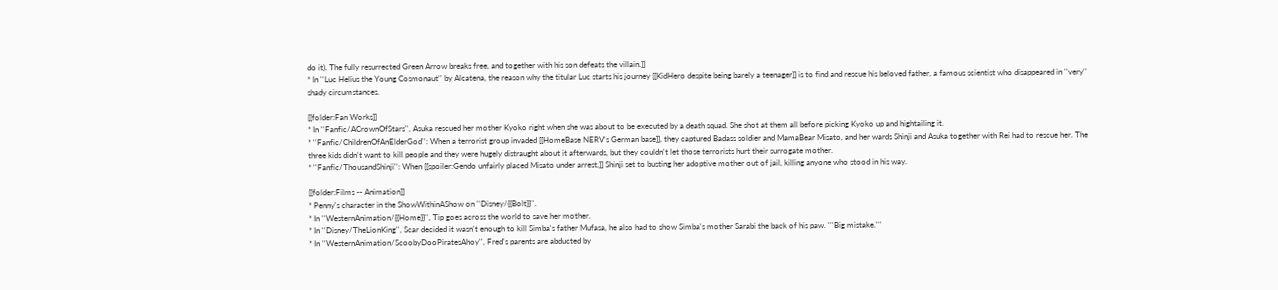do it). The fully resurrected Green Arrow breaks free, and together with his son defeats the villain.]]
* In ''Luc Helius the Young Cosmonaut'' by Alcatena, the reason why the titular Luc starts his journey [[KidHero despite being barely a teenager]] is to find and rescue his beloved father, a famous scientist who disappeared in ''very'' shady circumstances.

[[folder:Fan Works]]
* In ''Fanfic/ACrownOfStars'', Asuka rescued her mother Kyoko right when she was about to be executed by a death squad. She shot at them all before picking Kyoko up and hightailing it.
* ''Fanfic/ChildrenOfAnElderGod'': When a terrorist group invaded [[HomeBase NERV's German base]], they captured Badass soldier and MamaBear Misato, and her wards Shinji and Asuka together with Rei had to rescue her. The three kids didn't want to kill people and they were hugely distraught about it afterwards, but they couldn't let those terrorists hurt their surrogate mother.
* ''Fanfic/ThousandShinji'': When [[spoiler:Gendo unfairly placed Misato under arrest,]] Shinji set to busting her adoptive mother out of jail, killing anyone who stood in his way.

[[folder:Films -- Animation]]
* Penny's character in the ShowWithinAShow on ''Disney/{{Bolt}}''.
* In ''WesternAnimation/{{Home}}'', Tip goes across the world to save her mother.
* In ''Disney/TheLionKing'', Scar decided it wasn't enough to kill Simba's father Mufasa, he also had to show Simba's mother Sarabi the back of his paw. '''Big mistake.'''
* In ''WesternAnimation/ScoobyDooPiratesAhoy'', Fred's parents are abducted by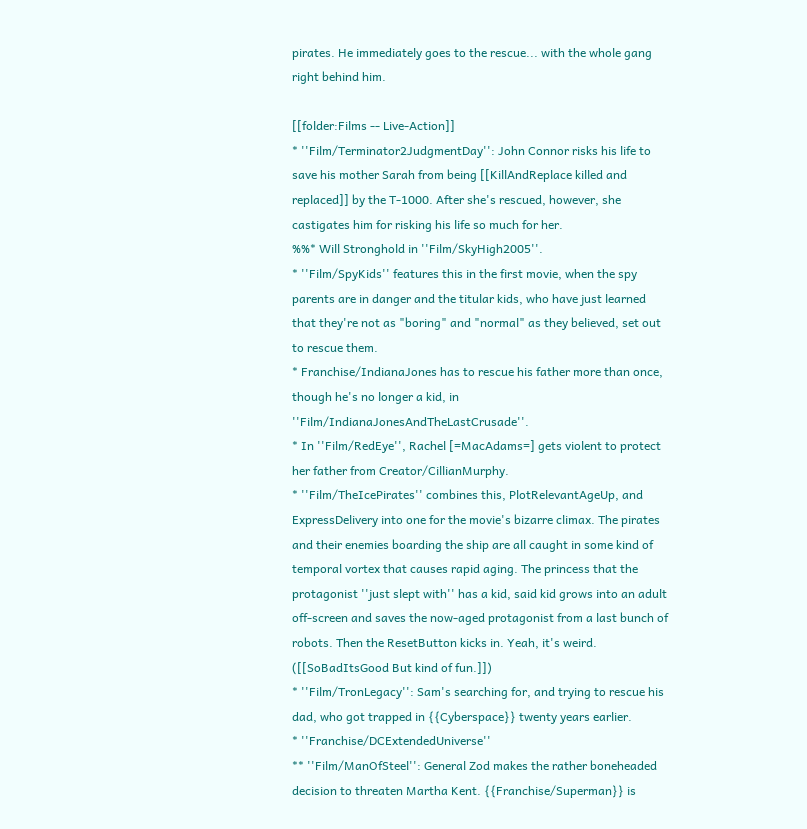pirates. He immediately goes to the rescue... with the whole gang right behind him.

[[folder:Films -- Live-Action]]
* ''Film/Terminator2JudgmentDay'': John Connor risks his life to save his mother Sarah from being [[KillAndReplace killed and replaced]] by the T-1000. After she's rescued, however, she castigates him for risking his life so much for her.
%%* Will Stronghold in ''Film/SkyHigh2005''.
* ''Film/SpyKids'' features this in the first movie, when the spy parents are in danger and the titular kids, who have just learned that they're not as "boring" and "normal" as they believed, set out to rescue them.
* Franchise/IndianaJones has to rescue his father more than once, though he's no longer a kid, in ''Film/IndianaJonesAndTheLastCrusade''.
* In ''Film/RedEye'', Rachel [=MacAdams=] gets violent to protect her father from Creator/CillianMurphy.
* ''Film/TheIcePirates'' combines this, PlotRelevantAgeUp, and ExpressDelivery into one for the movie's bizarre climax. The pirates and their enemies boarding the ship are all caught in some kind of temporal vortex that causes rapid aging. The princess that the protagonist ''just slept with'' has a kid, said kid grows into an adult off-screen and saves the now-aged protagonist from a last bunch of robots. Then the ResetButton kicks in. Yeah, it's weird. ([[SoBadItsGood But kind of fun.]])
* ''Film/TronLegacy'': Sam's searching for, and trying to rescue his dad, who got trapped in {{Cyberspace}} twenty years earlier.
* ''Franchise/DCExtendedUniverse''
** ''Film/ManOfSteel'': General Zod makes the rather boneheaded decision to threaten Martha Kent. {{Franchise/Superman}} is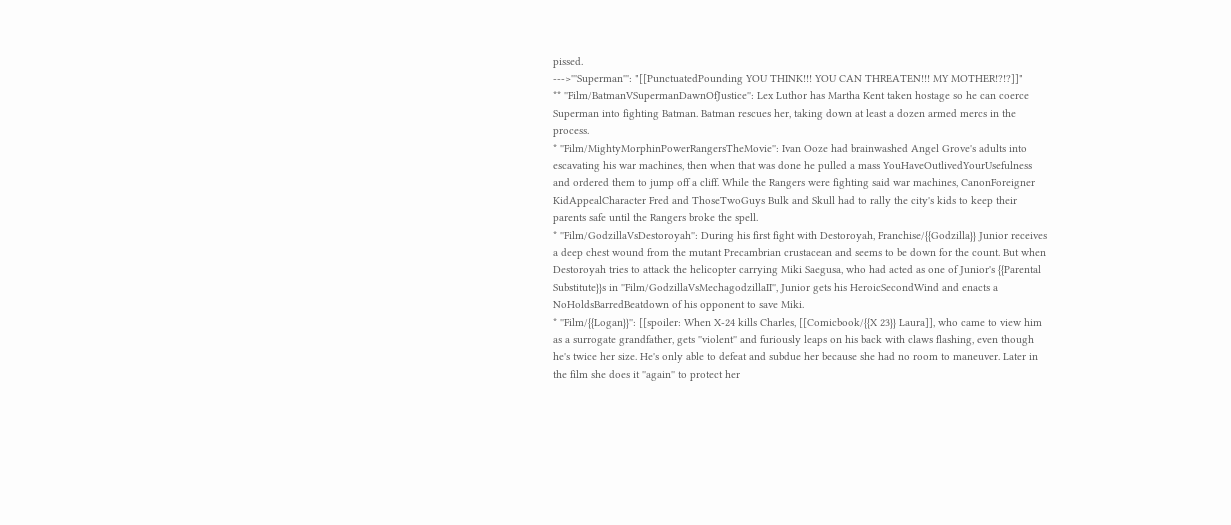pissed.
--->'''Superman''': "[[PunctuatedPounding YOU THINK!!! YOU CAN THREATEN!!! MY MOTHER!?!?]]"
** ''Film/BatmanVSupermanDawnOfJustice'': Lex Luthor has Martha Kent taken hostage so he can coerce Superman into fighting Batman. Batman rescues her, taking down at least a dozen armed mercs in the process.
* ''Film/MightyMorphinPowerRangersTheMovie'': Ivan Ooze had brainwashed Angel Grove's adults into escavating his war machines, then when that was done he pulled a mass YouHaveOutlivedYourUsefulness and ordered them to jump off a cliff. While the Rangers were fighting said war machines, CanonForeigner KidAppealCharacter Fred and ThoseTwoGuys Bulk and Skull had to rally the city's kids to keep their parents safe until the Rangers broke the spell.
* ''Film/GodzillaVsDestoroyah'': During his first fight with Destoroyah, Franchise/{{Godzilla}} Junior receives a deep chest wound from the mutant Precambrian crustacean and seems to be down for the count. But when Destoroyah tries to attack the helicopter carrying Miki Saegusa, who had acted as one of Junior's {{Parental Substitute}}s in ''Film/GodzillaVsMechagodzillaII'', Junior gets his HeroicSecondWind and enacts a NoHoldsBarredBeatdown of his opponent to save Miki.
* ''Film/{{Logan}}'': [[spoiler: When X-24 kills Charles, [[Comicbook/{{X 23}} Laura]], who came to view him as a surrogate grandfather, gets ''violent'' and furiously leaps on his back with claws flashing, even though he's twice her size. He's only able to defeat and subdue her because she had no room to maneuver. Later in the film she does it ''again'' to protect her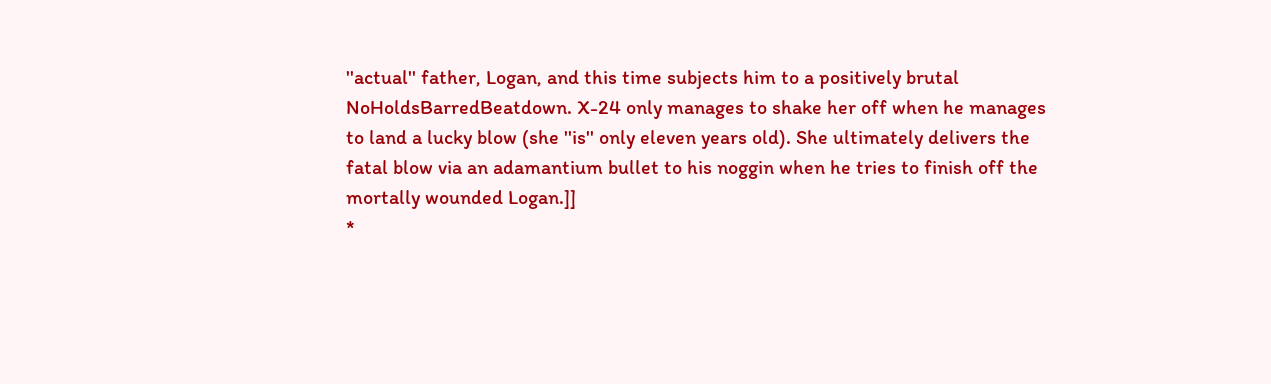''actual'' father, Logan, and this time subjects him to a positively brutal NoHoldsBarredBeatdown. X-24 only manages to shake her off when he manages to land a lucky blow (she ''is'' only eleven years old). She ultimately delivers the fatal blow via an adamantium bullet to his noggin when he tries to finish off the mortally wounded Logan.]]
*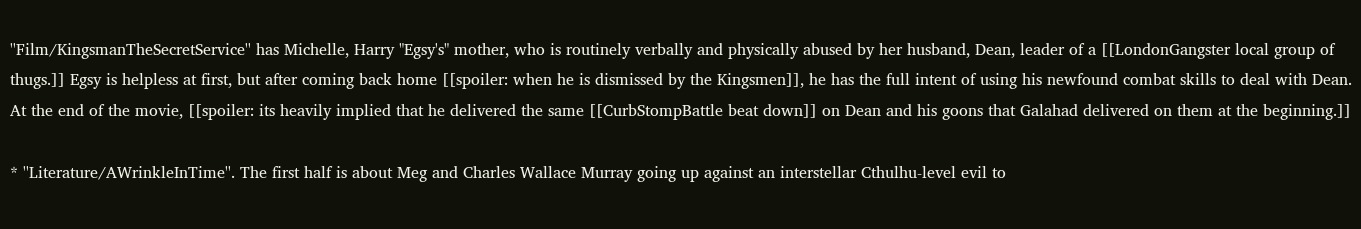''Film/KingsmanTheSecretService'' has Michelle, Harry "Egsy's" mother, who is routinely verbally and physically abused by her husband, Dean, leader of a [[LondonGangster local group of thugs.]] Egsy is helpless at first, but after coming back home [[spoiler: when he is dismissed by the Kingsmen]], he has the full intent of using his newfound combat skills to deal with Dean. At the end of the movie, [[spoiler: its heavily implied that he delivered the same [[CurbStompBattle beat down]] on Dean and his goons that Galahad delivered on them at the beginning.]]

* ''Literature/AWrinkleInTime''. The first half is about Meg and Charles Wallace Murray going up against an interstellar Cthulhu-level evil to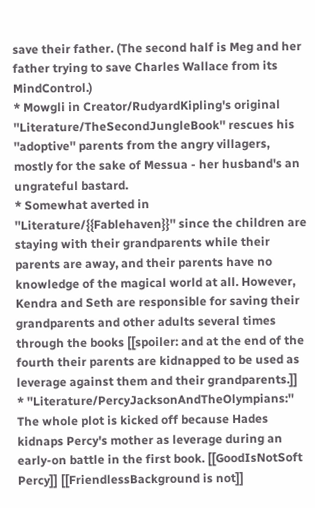save their father. (The second half is Meg and her father trying to save Charles Wallace from its MindControl.)
* Mowgli in Creator/RudyardKipling's original ''Literature/TheSecondJungleBook'' rescues his ''adoptive'' parents from the angry villagers, mostly for the sake of Messua - her husband's an ungrateful bastard.
* Somewhat averted in ''Literature/{{Fablehaven}}'' since the children are staying with their grandparents while their parents are away, and their parents have no knowledge of the magical world at all. However, Kendra and Seth are responsible for saving their grandparents and other adults several times through the books [[spoiler: and at the end of the fourth their parents are kidnapped to be used as leverage against them and their grandparents.]]
* ''Literature/PercyJacksonAndTheOlympians:'' The whole plot is kicked off because Hades kidnaps Percy's mother as leverage during an early-on battle in the first book. [[GoodIsNotSoft Percy]] [[FriendlessBackground is not]]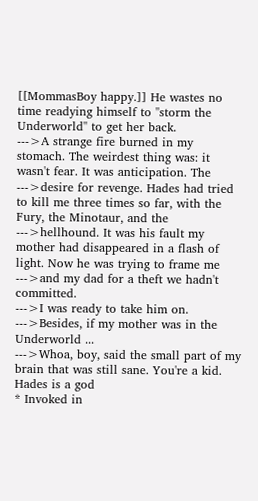[[MommasBoy happy.]] He wastes no time readying himself to ''storm the Underworld'' to get her back.
--->A strange fire burned in my stomach. The weirdest thing was: it wasn't fear. It was anticipation. The
--->desire for revenge. Hades had tried to kill me three times so far, with the Fury, the Minotaur, and the
--->hellhound. It was his fault my mother had disappeared in a flash of light. Now he was trying to frame me
--->and my dad for a theft we hadn't committed.
--->I was ready to take him on.
--->Besides, if my mother was in the Underworld ...
--->Whoa, boy, said the small part of my brain that was still sane. You're a kid. Hades is a god
* Invoked in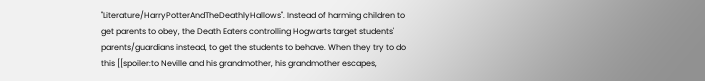''Literature/HarryPotterAndTheDeathlyHallows''. Instead of harming children to get parents to obey, the Death Eaters controlling Hogwarts target students' parents/guardians instead, to get the students to behave. When they try to do this [[spoiler:to Neville and his grandmother, his grandmother escapes,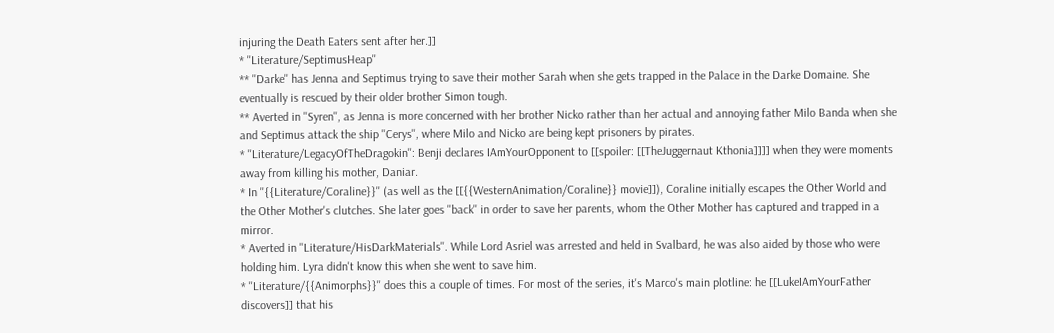injuring the Death Eaters sent after her.]]
* ''Literature/SeptimusHeap''
** ''Darke'' has Jenna and Septimus trying to save their mother Sarah when she gets trapped in the Palace in the Darke Domaine. She eventually is rescued by their older brother Simon tough.
** Averted in ''Syren'', as Jenna is more concerned with her brother Nicko rather than her actual and annoying father Milo Banda when she and Septimus attack the ship ''Cerys'', where Milo and Nicko are being kept prisoners by pirates.
* ''Literature/LegacyOfTheDragokin'': Benji declares IAmYourOpponent to [[spoiler: [[TheJuggernaut Kthonia]]]] when they were moments away from killing his mother, Daniar.
* In ''{{Literature/Coraline}}'' (as well as the [[{{WesternAnimation/Coraline}} movie]]), Coraline initially escapes the Other World and the Other Mother's clutches. She later goes ''back'' in order to save her parents, whom the Other Mother has captured and trapped in a mirror.
* Averted in ''Literature/HisDarkMaterials''. While Lord Asriel was arrested and held in Svalbard, he was also aided by those who were holding him. Lyra didn't know this when she went to save him.
* ''Literature/{{Animorphs}}'' does this a couple of times. For most of the series, it's Marco's main plotline: he [[LukeIAmYourFather discovers]] that his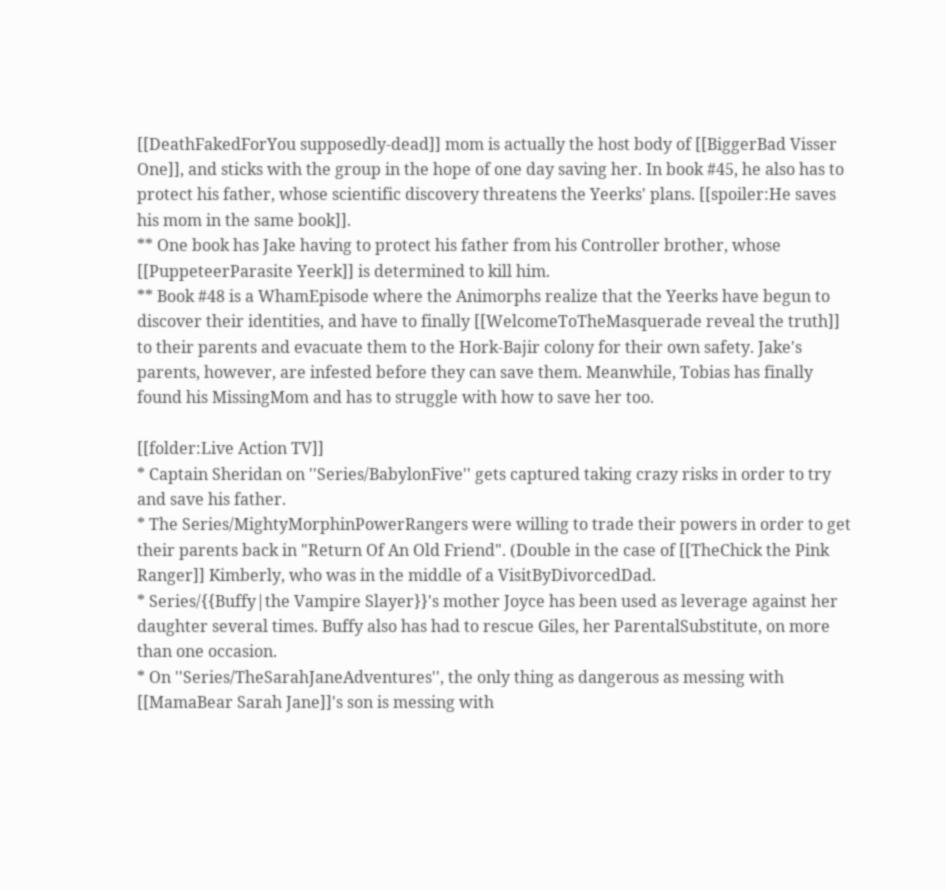[[DeathFakedForYou supposedly-dead]] mom is actually the host body of [[BiggerBad Visser One]], and sticks with the group in the hope of one day saving her. In book #45, he also has to protect his father, whose scientific discovery threatens the Yeerks' plans. [[spoiler:He saves his mom in the same book]].
** One book has Jake having to protect his father from his Controller brother, whose [[PuppeteerParasite Yeerk]] is determined to kill him.
** Book #48 is a WhamEpisode where the Animorphs realize that the Yeerks have begun to discover their identities, and have to finally [[WelcomeToTheMasquerade reveal the truth]] to their parents and evacuate them to the Hork-Bajir colony for their own safety. Jake's parents, however, are infested before they can save them. Meanwhile, Tobias has finally found his MissingMom and has to struggle with how to save her too.

[[folder:Live Action TV]]
* Captain Sheridan on ''Series/BabylonFive'' gets captured taking crazy risks in order to try and save his father.
* The Series/MightyMorphinPowerRangers were willing to trade their powers in order to get their parents back in "Return Of An Old Friend". (Double in the case of [[TheChick the Pink Ranger]] Kimberly, who was in the middle of a VisitByDivorcedDad.
* Series/{{Buffy|the Vampire Slayer}}'s mother Joyce has been used as leverage against her daughter several times. Buffy also has had to rescue Giles, her ParentalSubstitute, on more than one occasion.
* On ''Series/TheSarahJaneAdventures'', the only thing as dangerous as messing with [[MamaBear Sarah Jane]]'s son is messing with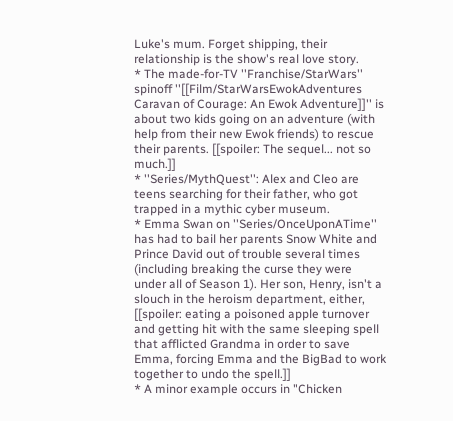Luke's mum. Forget shipping, their relationship is the show's real love story.
* The made-for-TV ''Franchise/StarWars'' spinoff ''[[Film/StarWarsEwokAdventures Caravan of Courage: An Ewok Adventure]]'' is about two kids going on an adventure (with help from their new Ewok friends) to rescue their parents. [[spoiler: The sequel... not so much.]]
* ''Series/MythQuest'': Alex and Cleo are teens searching for their father, who got trapped in a mythic cyber museum.
* Emma Swan on ''Series/OnceUponATime'' has had to bail her parents Snow White and Prince David out of trouble several times (including breaking the curse they were under all of Season 1). Her son, Henry, isn't a slouch in the heroism department, either, [[spoiler: eating a poisoned apple turnover and getting hit with the same sleeping spell that afflicted Grandma in order to save Emma, forcing Emma and the BigBad to work together to undo the spell.]]
* A minor example occurs in "Chicken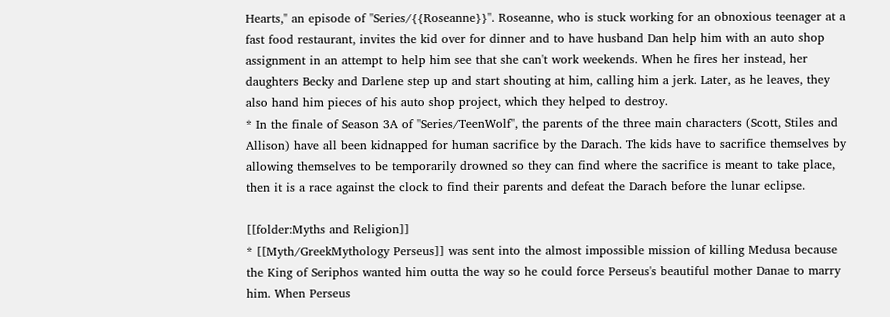Hearts," an episode of ''Series/{{Roseanne}}''. Roseanne, who is stuck working for an obnoxious teenager at a fast food restaurant, invites the kid over for dinner and to have husband Dan help him with an auto shop assignment in an attempt to help him see that she can't work weekends. When he fires her instead, her daughters Becky and Darlene step up and start shouting at him, calling him a jerk. Later, as he leaves, they also hand him pieces of his auto shop project, which they helped to destroy.
* In the finale of Season 3A of ''Series/TeenWolf'', the parents of the three main characters (Scott, Stiles and Allison) have all been kidnapped for human sacrifice by the Darach. The kids have to sacrifice themselves by allowing themselves to be temporarily drowned so they can find where the sacrifice is meant to take place, then it is a race against the clock to find their parents and defeat the Darach before the lunar eclipse.

[[folder:Myths and Religion]]
* [[Myth/GreekMythology Perseus]] was sent into the almost impossible mission of killing Medusa because the King of Seriphos wanted him outta the way so he could force Perseus's beautiful mother Danae to marry him. When Perseus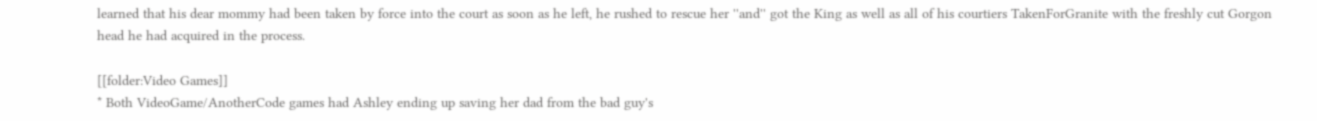learned that his dear mommy had been taken by force into the court as soon as he left, he rushed to rescue her ''and'' got the King as well as all of his courtiers TakenForGranite with the freshly cut Gorgon head he had acquired in the process.

[[folder:Video Games]]
* Both VideoGame/AnotherCode games had Ashley ending up saving her dad from the bad guy's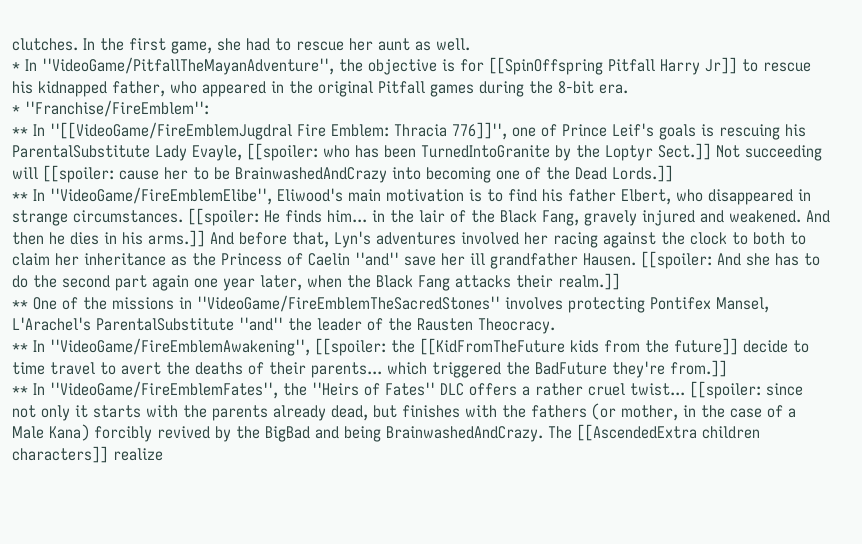clutches. In the first game, she had to rescue her aunt as well.
* In ''VideoGame/PitfallTheMayanAdventure'', the objective is for [[SpinOffspring Pitfall Harry Jr]] to rescue his kidnapped father, who appeared in the original Pitfall games during the 8-bit era.
* ''Franchise/FireEmblem'':
** In ''[[VideoGame/FireEmblemJugdral Fire Emblem: Thracia 776]]'', one of Prince Leif's goals is rescuing his ParentalSubstitute Lady Evayle, [[spoiler: who has been TurnedIntoGranite by the Loptyr Sect.]] Not succeeding will [[spoiler: cause her to be BrainwashedAndCrazy into becoming one of the Dead Lords.]]
** In ''VideoGame/FireEmblemElibe'', Eliwood's main motivation is to find his father Elbert, who disappeared in strange circumstances. [[spoiler: He finds him... in the lair of the Black Fang, gravely injured and weakened. And then he dies in his arms.]] And before that, Lyn's adventures involved her racing against the clock to both to claim her inheritance as the Princess of Caelin ''and'' save her ill grandfather Hausen. [[spoiler: And she has to do the second part again one year later, when the Black Fang attacks their realm.]]
** One of the missions in ''VideoGame/FireEmblemTheSacredStones'' involves protecting Pontifex Mansel, L'Arachel's ParentalSubstitute ''and'' the leader of the Rausten Theocracy.
** In ''VideoGame/FireEmblemAwakening'', [[spoiler: the [[KidFromTheFuture kids from the future]] decide to time travel to avert the deaths of their parents... which triggered the BadFuture they're from.]]
** In ''VideoGame/FireEmblemFates'', the ''Heirs of Fates'' DLC offers a rather cruel twist... [[spoiler: since not only it starts with the parents already dead, but finishes with the fathers (or mother, in the case of a Male Kana) forcibly revived by the BigBad and being BrainwashedAndCrazy. The [[AscendedExtra children characters]] realize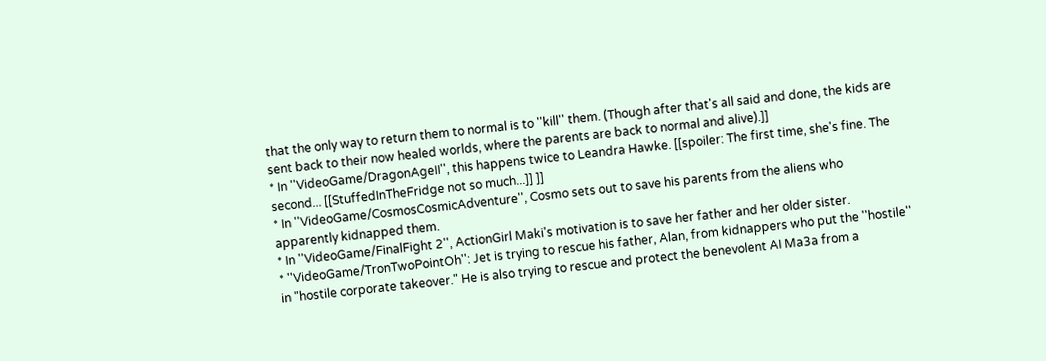that the only way to return them to normal is to ''kill'' them. (Though after that's all said and done, the kids are sent back to their now healed worlds, where the parents are back to normal and alive).]]
* In ''VideoGame/DragonAgeII'', this happens twice to Leandra Hawke. [[spoiler: The first time, she's fine. The second... [[StuffedInTheFridge not so much...]] ]]
* In ''VideoGame/CosmosCosmicAdventure'', Cosmo sets out to save his parents from the aliens who apparently kidnapped them.
* In ''VideoGame/FinalFight 2'', ActionGirl Maki's motivation is to save her father and her older sister.
* ''VideoGame/TronTwoPointOh'': Jet is trying to rescue his father, Alan, from kidnappers who put the ''hostile'' in "hostile corporate takeover." He is also trying to rescue and protect the benevolent AI Ma3a from a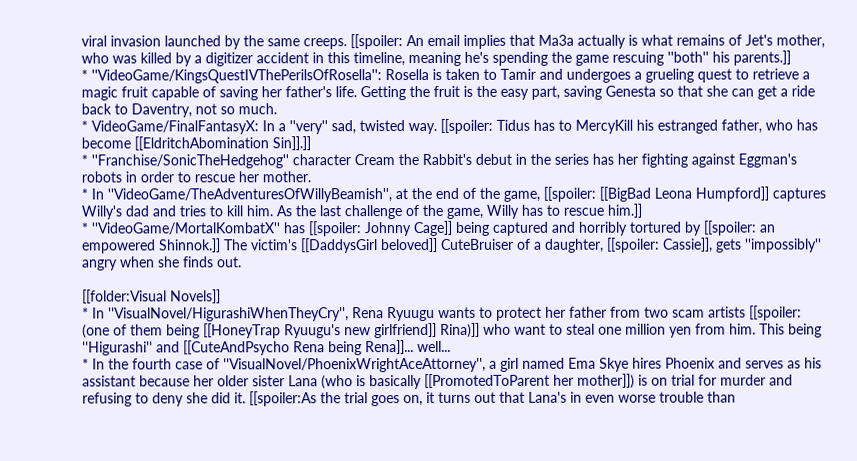viral invasion launched by the same creeps. [[spoiler: An email implies that Ma3a actually is what remains of Jet's mother, who was killed by a digitizer accident in this timeline, meaning he's spending the game rescuing ''both'' his parents.]]
* ''VideoGame/KingsQuestIVThePerilsOfRosella'': Rosella is taken to Tamir and undergoes a grueling quest to retrieve a magic fruit capable of saving her father's life. Getting the fruit is the easy part, saving Genesta so that she can get a ride back to Daventry, not so much.
* VideoGame/FinalFantasyX: In a ''very'' sad, twisted way. [[spoiler: Tidus has to MercyKill his estranged father, who has become [[EldritchAbomination Sin]].]]
* ''Franchise/SonicTheHedgehog'' character Cream the Rabbit's debut in the series has her fighting against Eggman's robots in order to rescue her mother.
* In ''VideoGame/TheAdventuresOfWillyBeamish'', at the end of the game, [[spoiler: [[BigBad Leona Humpford]] captures Willy's dad and tries to kill him. As the last challenge of the game, Willy has to rescue him.]]
* ''VideoGame/MortalKombatX'' has [[spoiler: Johnny Cage]] being captured and horribly tortured by [[spoiler: an empowered Shinnok.]] The victim's [[DaddysGirl beloved]] CuteBruiser of a daughter, [[spoiler: Cassie]], gets ''impossibly'' angry when she finds out.

[[folder:Visual Novels]]
* In ''VisualNovel/HigurashiWhenTheyCry'', Rena Ryuugu wants to protect her father from two scam artists [[spoiler: (one of them being [[HoneyTrap Ryuugu's new girlfriend]] Rina)]] who want to steal one million yen from him. This being ''Higurashi'' and [[CuteAndPsycho Rena being Rena]]... well...
* In the fourth case of ''VisualNovel/PhoenixWrightAceAttorney'', a girl named Ema Skye hires Phoenix and serves as his assistant because her older sister Lana (who is basically [[PromotedToParent her mother]]) is on trial for murder and refusing to deny she did it. [[spoiler:As the trial goes on, it turns out that Lana's in even worse trouble than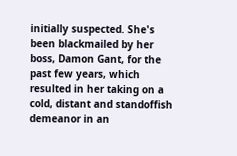initially suspected. She's been blackmailed by her boss, Damon Gant, for the past few years, which resulted in her taking on a cold, distant and standoffish demeanor in an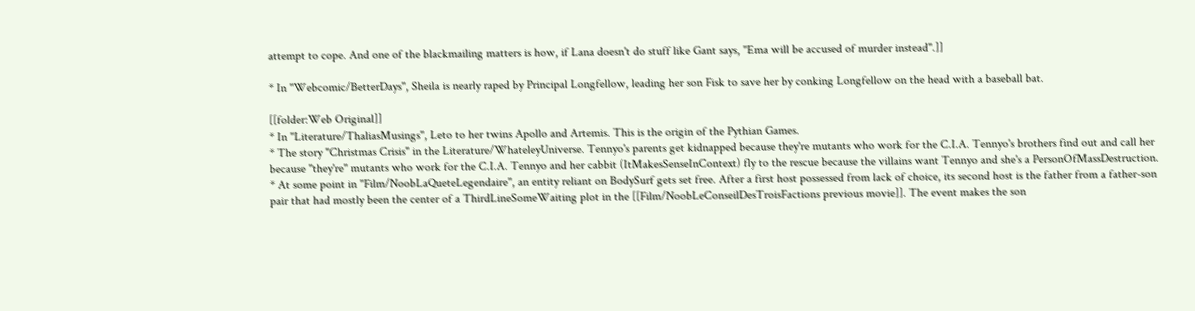attempt to cope. And one of the blackmailing matters is how, if Lana doesn't do stuff like Gant says, ''Ema will be accused of murder instead''.]]

* In ''Webcomic/BetterDays'', Sheila is nearly raped by Principal Longfellow, leading her son Fisk to save her by conking Longfellow on the head with a baseball bat.

[[folder:Web Original]]
* In ''Literature/ThaliasMusings'', Leto to her twins Apollo and Artemis. This is the origin of the Pythian Games.
* The story "Christmas Crisis" in the Literature/WhateleyUniverse. Tennyo's parents get kidnapped because they're mutants who work for the C.I.A. Tennyo's brothers find out and call her because ''they're'' mutants who work for the C.I.A. Tennyo and her cabbit (ItMakesSenseInContext) fly to the rescue because the villains want Tennyo and she's a PersonOfMassDestruction.
* At some point in ''Film/NoobLaQueteLegendaire'', an entity reliant on BodySurf gets set free. After a first host possessed from lack of choice, its second host is the father from a father-son pair that had mostly been the center of a ThirdLineSomeWaiting plot in the [[Film/NoobLeConseilDesTroisFactions previous movie]]. The event makes the son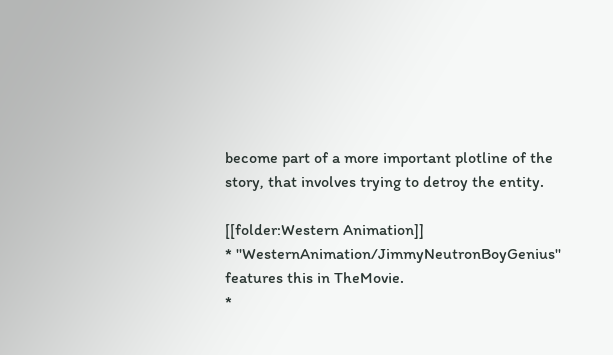become part of a more important plotline of the story, that involves trying to detroy the entity.

[[folder:Western Animation]]
* ''WesternAnimation/JimmyNeutronBoyGenius'' features this in TheMovie.
*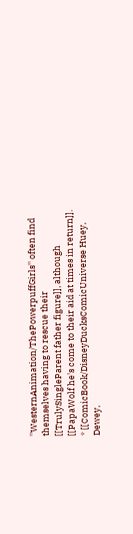''WesternAnimation/ThePowerpuffGirls'' often find themselves having to rescue their [[TrulySingleParent father figure]], although [[PapaWolf he's come to their aid at times in return]].
* [[ComicBook/DisneyDucksComicUniverse Huey, Dewey,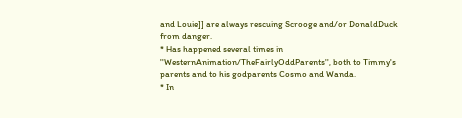and Louie]] are always rescuing Scrooge and/or DonaldDuck from danger.
* Has happened several times in ''WesternAnimation/TheFairlyOddParents'', both to Timmy's parents and to his godparents Cosmo and Wanda.
* In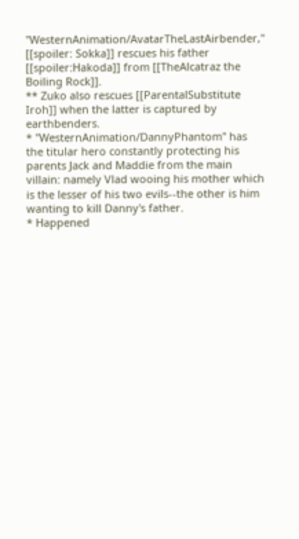''WesternAnimation/AvatarTheLastAirbender,'' [[spoiler: Sokka]] rescues his father [[spoiler:Hakoda]] from [[TheAlcatraz the Boiling Rock]].
** Zuko also rescues [[ParentalSubstitute Iroh]] when the latter is captured by earthbenders.
* ''WesternAnimation/DannyPhantom'' has the titular hero constantly protecting his parents Jack and Maddie from the main villain: namely Vlad wooing his mother which is the lesser of his two evils--the other is him wanting to kill Danny's father.
* Happened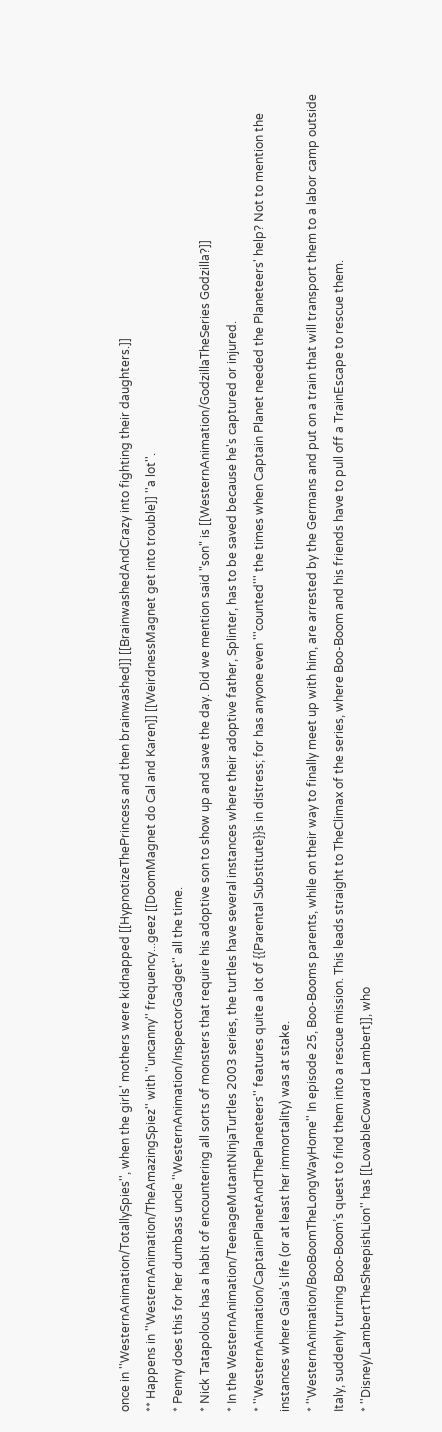once in ''WesternAnimation/TotallySpies'', when the girls' mothers were kidnapped [[HypnotizeThePrincess and then brainwashed]] [[BrainwashedAndCrazy into fighting their daughters.]]
** Happens in ''WesternAnimation/TheAmazingSpiez'' with ''uncanny'' frequency...geez [[DoomMagnet do Cal and Karen]] [[WeirdnessMagnet get into trouble]] ''a lot''.
* Penny does this for her dumbass uncle ''WesternAnimation/InspectorGadget'' all the time.
* Nick Tatapolous has a habit of encountering all sorts of monsters that require his adoptive son to show up and save the day. Did we mention said "son" is [[WesternAnimation/GodzillaTheSeries Godzilla?]]
* In the WesternAnimation/TeenageMutantNinjaTurtles 2003 series, the turtles have several instances where their adoptive father, Splinter, has to be saved because he's captured or injured.
* ''WesternAnimation/CaptainPlanetAndThePlaneteers'' features quite a lot of {{Parental Substitute}}s in distress; for has anyone even '''counted''' the times when Captain Planet needed the Planeteers' help? Not to mention the instances where Gaia's life (or at least her immortality) was at stake.
* ''WesternAnimation/BooBoomTheLongWayHome'' In episode 25, Boo-Booms parents, while on their way to finally meet up with him, are arrested by the Germans and put on a train that will transport them to a labor camp outside Italy, suddenly turning Boo-Boom’s quest to find them into a rescue mission. This leads straight to TheClimax of the series, where Boo-Boom and his friends have to pull off a TrainEscape to rescue them.
* ''Disney/LambertTheSheepishLion'' has [[LovableCoward Lambert]], who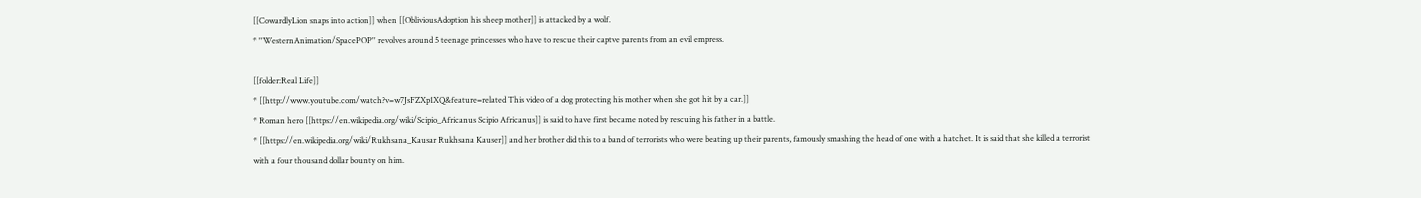[[CowardlyLion snaps into action]] when [[ObliviousAdoption his sheep mother]] is attacked by a wolf.
* ''WesternAnimation/SpacePOP'' revolves around 5 teenage princesses who have to rescue their captve parents from an evil empress.

[[folder:Real Life]]
* [[http://www.youtube.com/watch?v=w7JsFZXp1XQ&feature=related This video of a dog protecting his mother when she got hit by a car.]]
* Roman hero [[https://en.wikipedia.org/wiki/Scipio_Africanus Scipio Africanus]] is said to have first became noted by rescuing his father in a battle.
* [[https://en.wikipedia.org/wiki/Rukhsana_Kausar Rukhsana Kauser]] and her brother did this to a band of terrorists who were beating up their parents, famously smashing the head of one with a hatchet. It is said that she killed a terrorist with a four thousand dollar bounty on him.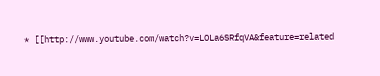* [[http://www.youtube.com/watch?v=LOLa6SRfqVA&feature=related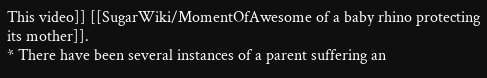This video]] [[SugarWiki/MomentOfAwesome of a baby rhino protecting its mother]].
* There have been several instances of a parent suffering an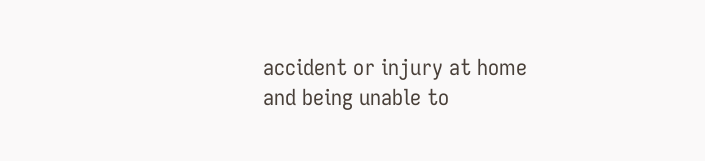accident or injury at home and being unable to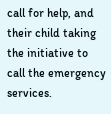call for help, and their child taking the initiative to call the emergency services.